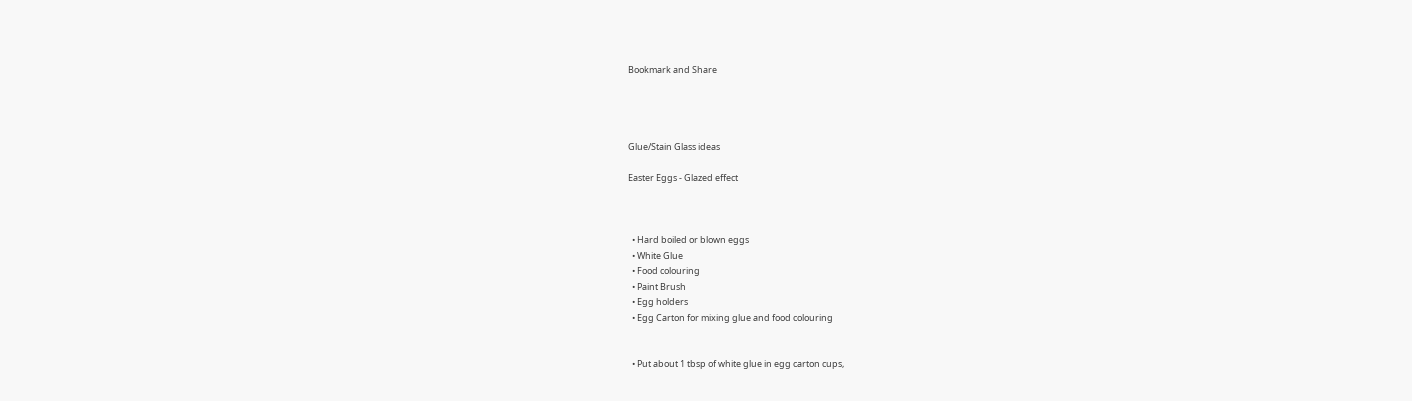Bookmark and Share




Glue/Stain Glass ideas

Easter Eggs - Glazed effect



  • Hard boiled or blown eggs
  • White Glue
  • Food colouring
  • Paint Brush
  • Egg holders
  • Egg Carton for mixing glue and food colouring


  • Put about 1 tbsp of white glue in egg carton cups,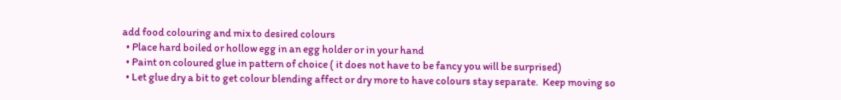add food colouring and mix to desired colours
  • Place hard boiled or hollow egg in an egg holder or in your hand
  • Paint on coloured glue in pattern of choice ( it does not have to be fancy you will be surprised)
  • Let glue dry a bit to get colour blending affect or dry more to have colours stay separate.  Keep moving so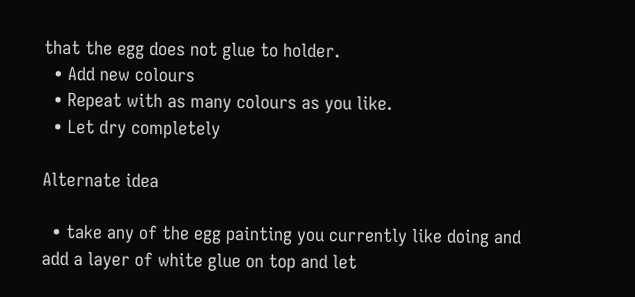that the egg does not glue to holder.
  • Add new colours
  • Repeat with as many colours as you like.
  • Let dry completely

Alternate idea

  • take any of the egg painting you currently like doing and add a layer of white glue on top and let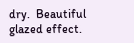dry.  Beautiful glazed effect.